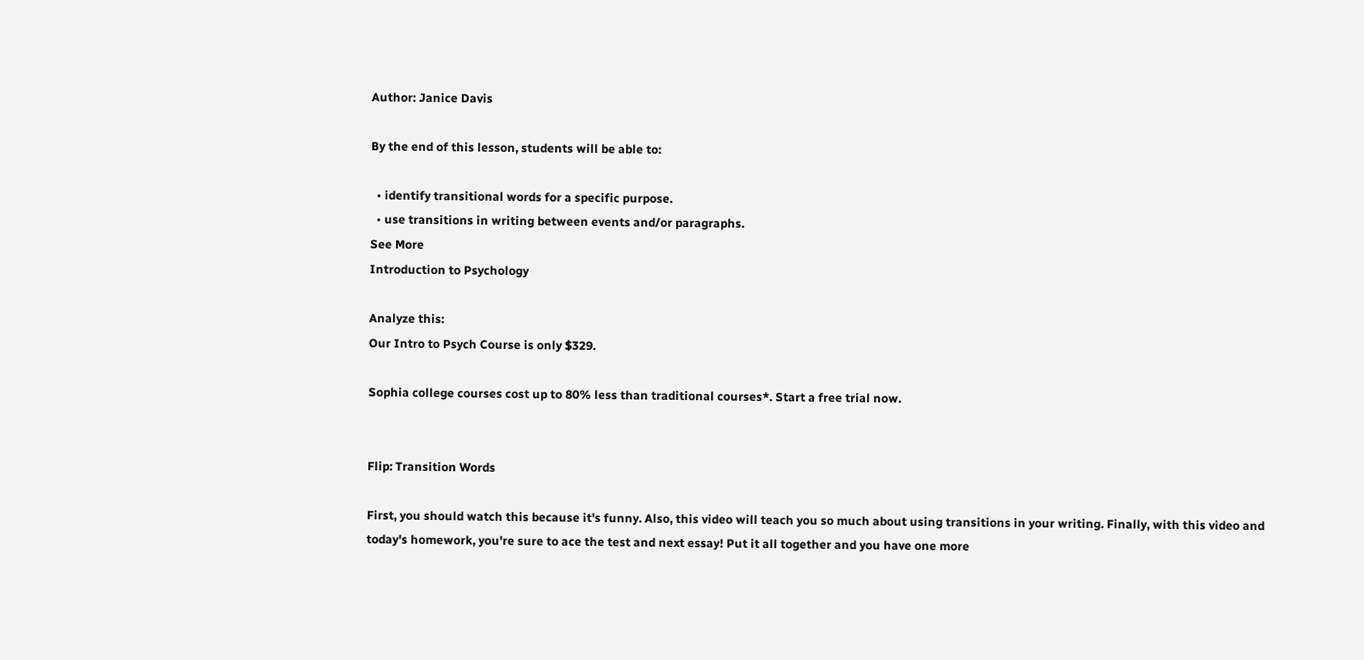Author: Janice Davis

By the end of this lesson, students will be able to:

  • identify transitional words for a specific purpose.
  • use transitions in writing between events and/or paragraphs.
See More
Introduction to Psychology

Analyze this:
Our Intro to Psych Course is only $329.

Sophia college courses cost up to 80% less than traditional courses*. Start a free trial now.


Flip: Transition Words

First, you should watch this because it's funny. Also, this video will teach you so much about using transitions in your writing. Finally, with this video and today's homework, you're sure to ace the test and next essay! Put it all together and you have one more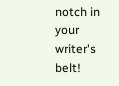notch in your writer's belt!